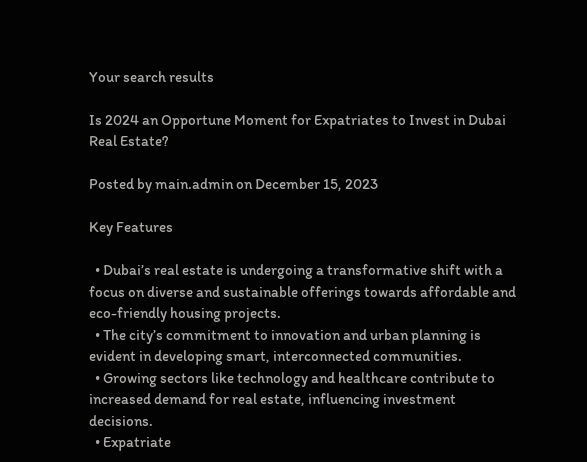Your search results

Is 2024 an Opportune Moment for Expatriates to Invest in Dubai Real Estate?

Posted by main.admin on December 15, 2023

Key Features

  • Dubai’s real estate is undergoing a transformative shift with a focus on diverse and sustainable offerings towards affordable and eco-friendly housing projects.
  • The city’s commitment to innovation and urban planning is evident in developing smart, interconnected communities.
  • Growing sectors like technology and healthcare contribute to increased demand for real estate, influencing investment decisions.
  • Expatriate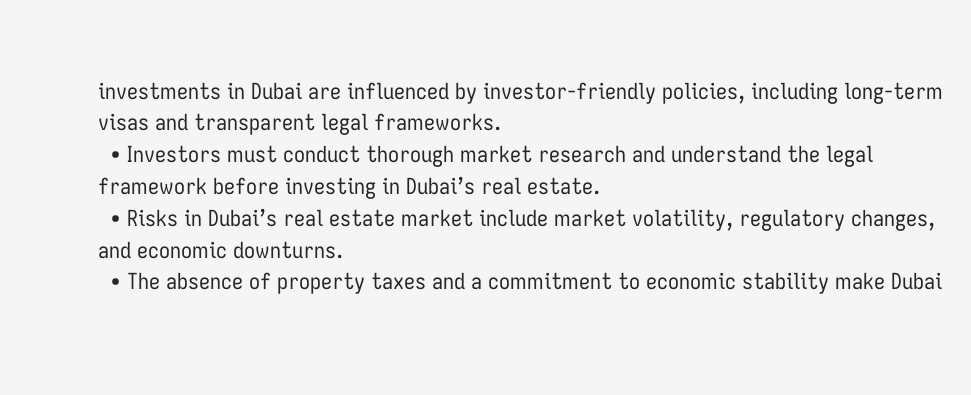investments in Dubai are influenced by investor-friendly policies, including long-term visas and transparent legal frameworks.
  • Investors must conduct thorough market research and understand the legal framework before investing in Dubai’s real estate.
  • Risks in Dubai’s real estate market include market volatility, regulatory changes, and economic downturns.
  • The absence of property taxes and a commitment to economic stability make Dubai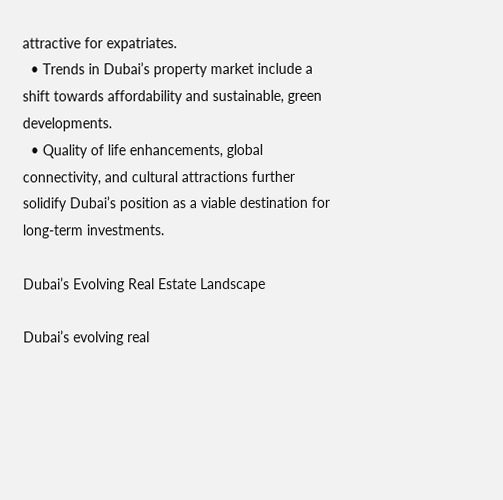attractive for expatriates.
  • Trends in Dubai’s property market include a shift towards affordability and sustainable, green developments.
  • Quality of life enhancements, global connectivity, and cultural attractions further solidify Dubai’s position as a viable destination for long-term investments.

Dubai’s Evolving Real Estate Landscape

Dubai’s evolving real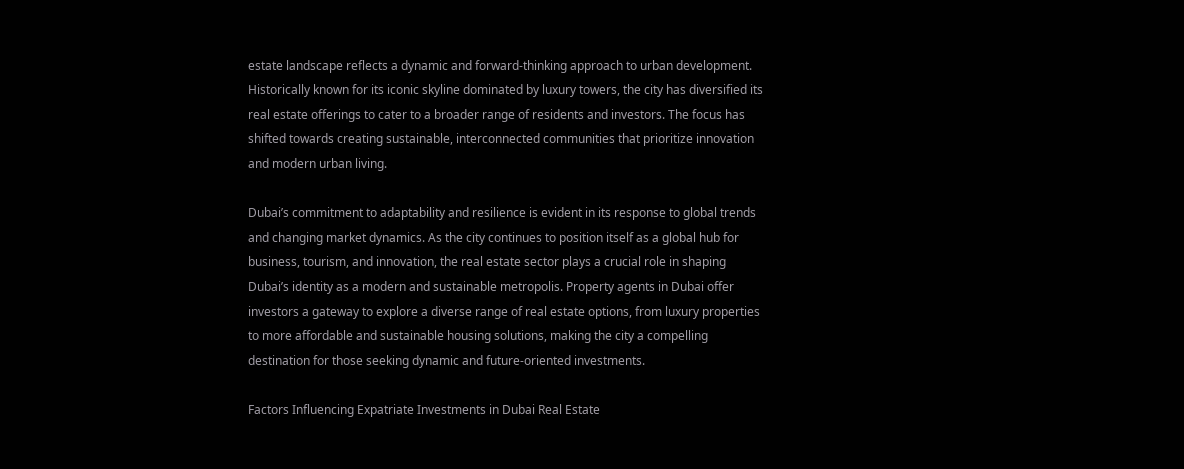estate landscape reflects a dynamic and forward-thinking approach to urban development. Historically known for its iconic skyline dominated by luxury towers, the city has diversified its real estate offerings to cater to a broader range of residents and investors. The focus has shifted towards creating sustainable, interconnected communities that prioritize innovation and modern urban living.

Dubai’s commitment to adaptability and resilience is evident in its response to global trends and changing market dynamics. As the city continues to position itself as a global hub for business, tourism, and innovation, the real estate sector plays a crucial role in shaping Dubai’s identity as a modern and sustainable metropolis. Property agents in Dubai offer investors a gateway to explore a diverse range of real estate options, from luxury properties to more affordable and sustainable housing solutions, making the city a compelling destination for those seeking dynamic and future-oriented investments.

Factors Influencing Expatriate Investments in Dubai Real Estate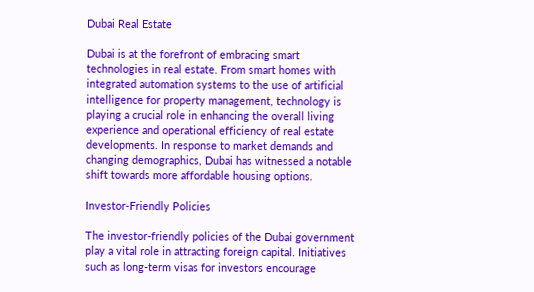Dubai Real Estate

Dubai is at the forefront of embracing smart technologies in real estate. From smart homes with integrated automation systems to the use of artificial intelligence for property management, technology is playing a crucial role in enhancing the overall living experience and operational efficiency of real estate developments. In response to market demands and changing demographics, Dubai has witnessed a notable shift towards more affordable housing options.

Investor-Friendly Policies

The investor-friendly policies of the Dubai government play a vital role in attracting foreign capital. Initiatives such as long-term visas for investors encourage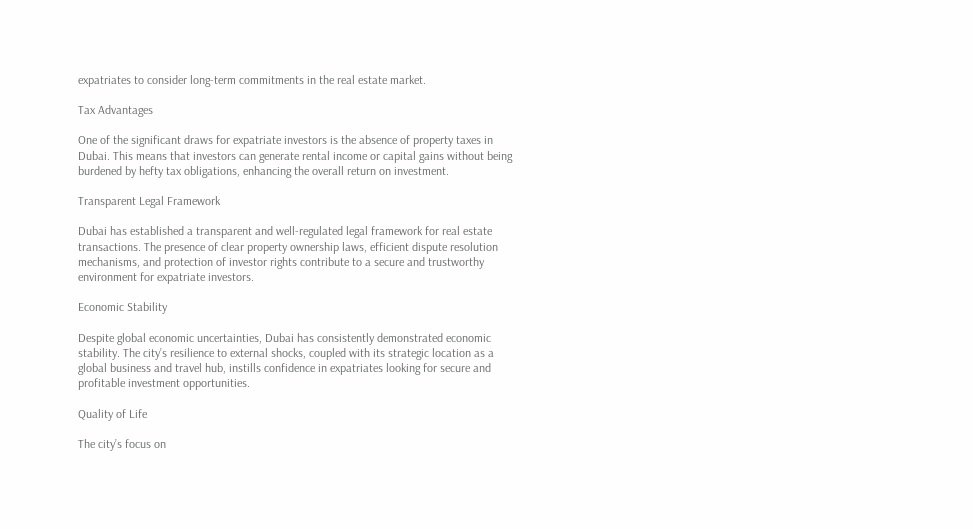expatriates to consider long-term commitments in the real estate market.

Tax Advantages

One of the significant draws for expatriate investors is the absence of property taxes in Dubai. This means that investors can generate rental income or capital gains without being burdened by hefty tax obligations, enhancing the overall return on investment.

Transparent Legal Framework

Dubai has established a transparent and well-regulated legal framework for real estate transactions. The presence of clear property ownership laws, efficient dispute resolution mechanisms, and protection of investor rights contribute to a secure and trustworthy environment for expatriate investors.

Economic Stability

Despite global economic uncertainties, Dubai has consistently demonstrated economic stability. The city’s resilience to external shocks, coupled with its strategic location as a global business and travel hub, instills confidence in expatriates looking for secure and profitable investment opportunities.

Quality of Life

The city’s focus on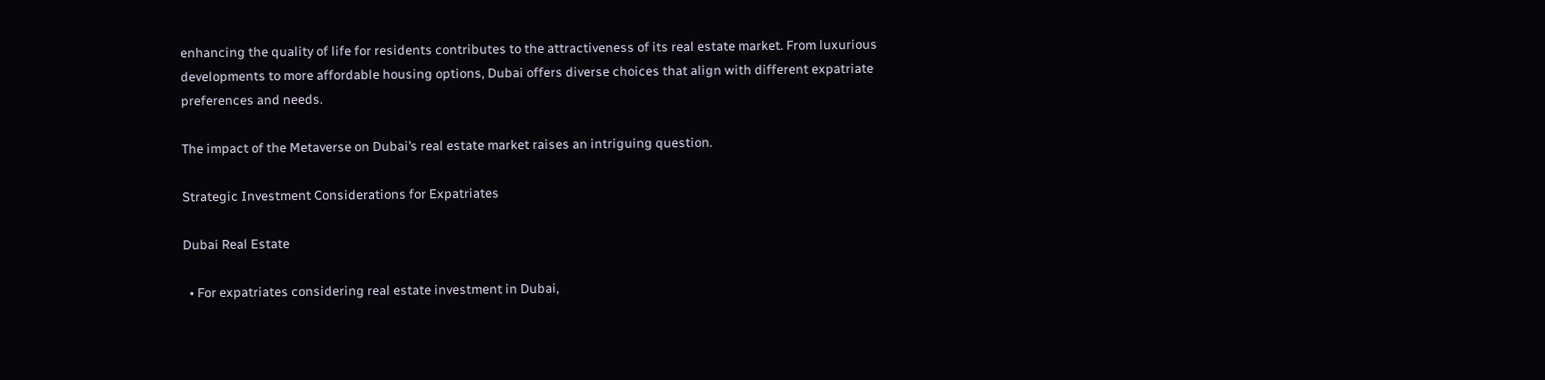enhancing the quality of life for residents contributes to the attractiveness of its real estate market. From luxurious developments to more affordable housing options, Dubai offers diverse choices that align with different expatriate preferences and needs.

The impact of the Metaverse on Dubai’s real estate market raises an intriguing question.

Strategic Investment Considerations for Expatriates

Dubai Real Estate

  • For expatriates considering real estate investment in Dubai,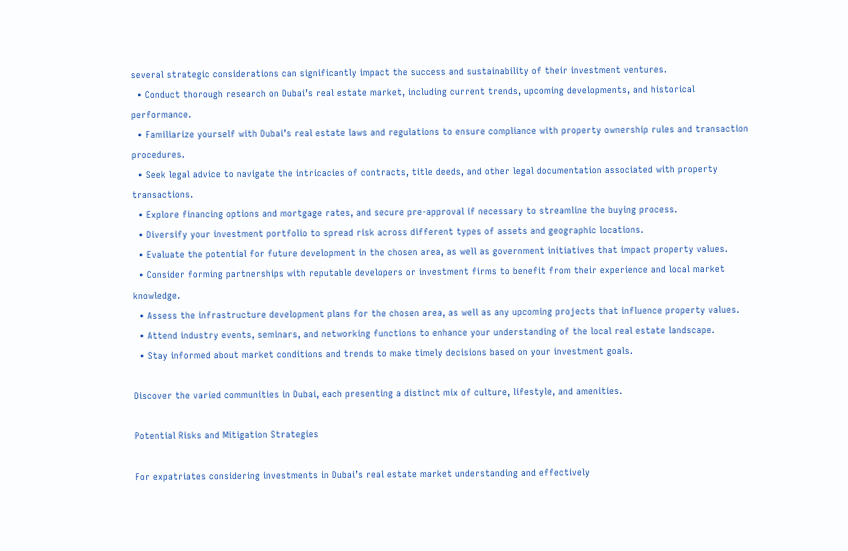several strategic considerations can significantly impact the success and sustainability of their investment ventures.
  • Conduct thorough research on Dubai’s real estate market, including current trends, upcoming developments, and historical performance.
  • Familiarize yourself with Dubai’s real estate laws and regulations to ensure compliance with property ownership rules and transaction procedures.
  • Seek legal advice to navigate the intricacies of contracts, title deeds, and other legal documentation associated with property transactions.
  • Explore financing options and mortgage rates, and secure pre-approval if necessary to streamline the buying process.
  • Diversify your investment portfolio to spread risk across different types of assets and geographic locations.
  • Evaluate the potential for future development in the chosen area, as well as government initiatives that impact property values.
  • Consider forming partnerships with reputable developers or investment firms to benefit from their experience and local market knowledge.
  • Assess the infrastructure development plans for the chosen area, as well as any upcoming projects that influence property values.
  • Attend industry events, seminars, and networking functions to enhance your understanding of the local real estate landscape.
  • Stay informed about market conditions and trends to make timely decisions based on your investment goals.

Discover the varied communities in Dubai, each presenting a distinct mix of culture, lifestyle, and amenities.

Potential Risks and Mitigation Strategies

For expatriates considering investments in Dubai’s real estate market understanding and effectively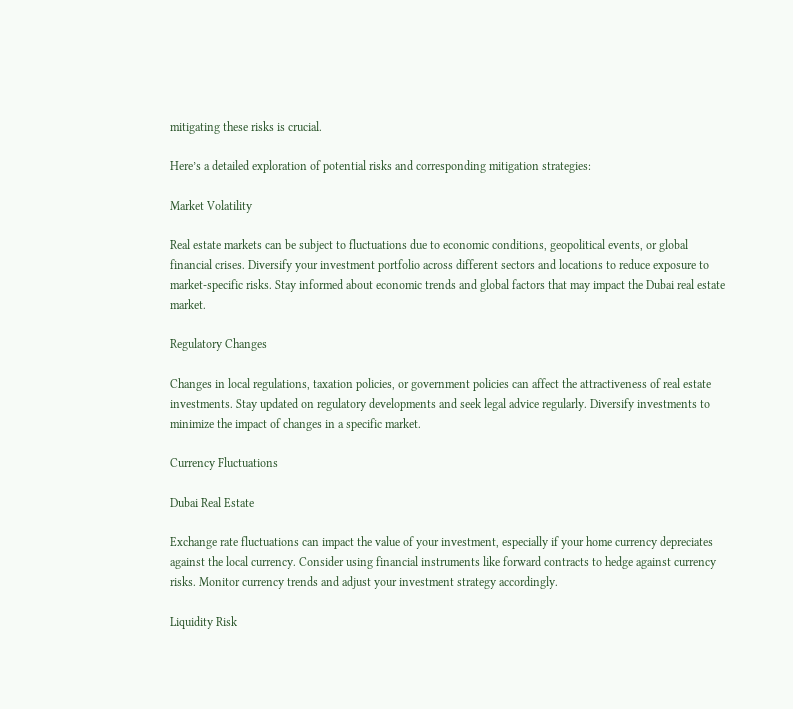mitigating these risks is crucial.

Here’s a detailed exploration of potential risks and corresponding mitigation strategies:

Market Volatility

Real estate markets can be subject to fluctuations due to economic conditions, geopolitical events, or global financial crises. Diversify your investment portfolio across different sectors and locations to reduce exposure to market-specific risks. Stay informed about economic trends and global factors that may impact the Dubai real estate market.

Regulatory Changes

Changes in local regulations, taxation policies, or government policies can affect the attractiveness of real estate investments. Stay updated on regulatory developments and seek legal advice regularly. Diversify investments to minimize the impact of changes in a specific market.

Currency Fluctuations

Dubai Real Estate

Exchange rate fluctuations can impact the value of your investment, especially if your home currency depreciates against the local currency. Consider using financial instruments like forward contracts to hedge against currency risks. Monitor currency trends and adjust your investment strategy accordingly.

Liquidity Risk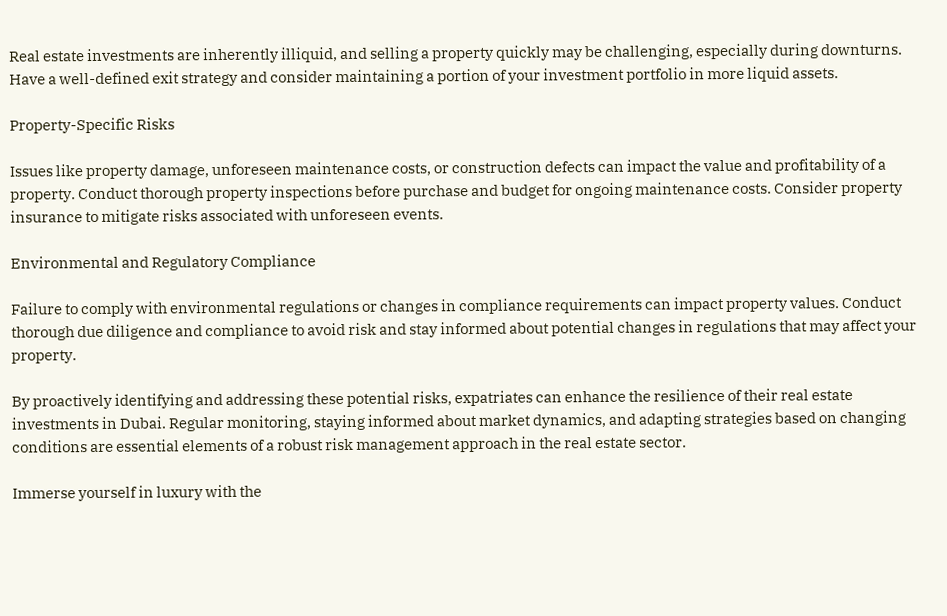Real estate investments are inherently illiquid, and selling a property quickly may be challenging, especially during downturns. Have a well-defined exit strategy and consider maintaining a portion of your investment portfolio in more liquid assets.

Property-Specific Risks

Issues like property damage, unforeseen maintenance costs, or construction defects can impact the value and profitability of a property. Conduct thorough property inspections before purchase and budget for ongoing maintenance costs. Consider property insurance to mitigate risks associated with unforeseen events.

Environmental and Regulatory Compliance

Failure to comply with environmental regulations or changes in compliance requirements can impact property values. Conduct thorough due diligence and compliance to avoid risk and stay informed about potential changes in regulations that may affect your property.

By proactively identifying and addressing these potential risks, expatriates can enhance the resilience of their real estate investments in Dubai. Regular monitoring, staying informed about market dynamics, and adapting strategies based on changing conditions are essential elements of a robust risk management approach in the real estate sector.

Immerse yourself in luxury with the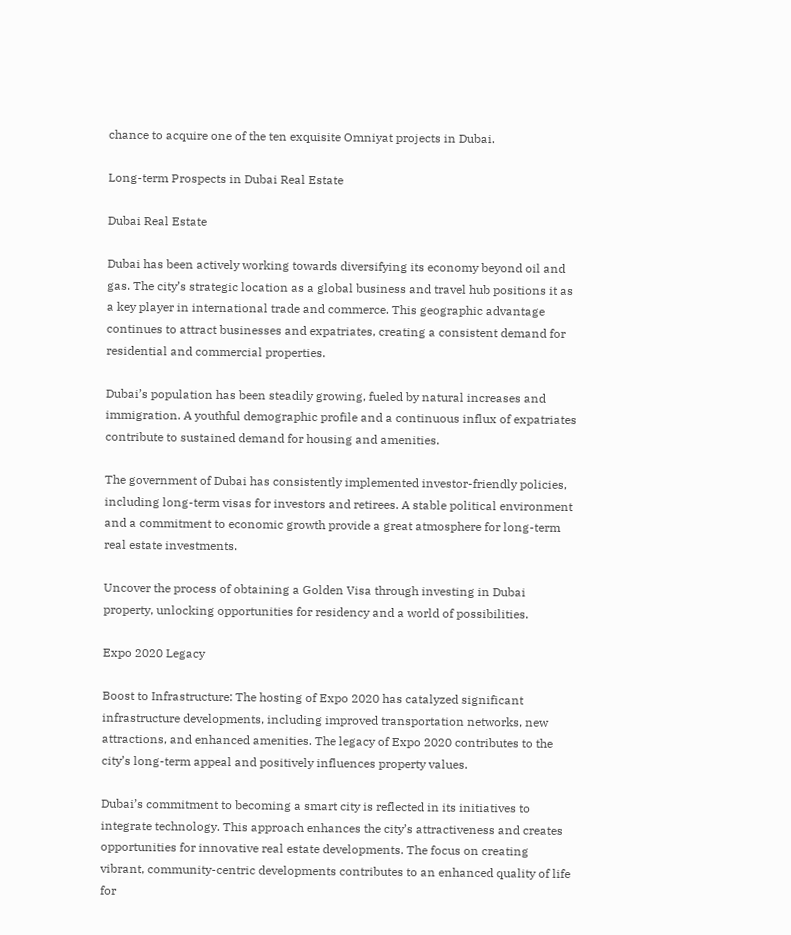chance to acquire one of the ten exquisite Omniyat projects in Dubai.

Long-term Prospects in Dubai Real Estate

Dubai Real Estate

Dubai has been actively working towards diversifying its economy beyond oil and gas. The city’s strategic location as a global business and travel hub positions it as a key player in international trade and commerce. This geographic advantage continues to attract businesses and expatriates, creating a consistent demand for residential and commercial properties.

Dubai’s population has been steadily growing, fueled by natural increases and immigration. A youthful demographic profile and a continuous influx of expatriates contribute to sustained demand for housing and amenities.

The government of Dubai has consistently implemented investor-friendly policies, including long-term visas for investors and retirees. A stable political environment and a commitment to economic growth provide a great atmosphere for long-term real estate investments.

Uncover the process of obtaining a Golden Visa through investing in Dubai property, unlocking opportunities for residency and a world of possibilities.

Expo 2020 Legacy

Boost to Infrastructure: The hosting of Expo 2020 has catalyzed significant infrastructure developments, including improved transportation networks, new attractions, and enhanced amenities. The legacy of Expo 2020 contributes to the city’s long-term appeal and positively influences property values.

Dubai’s commitment to becoming a smart city is reflected in its initiatives to integrate technology. This approach enhances the city’s attractiveness and creates opportunities for innovative real estate developments. The focus on creating vibrant, community-centric developments contributes to an enhanced quality of life for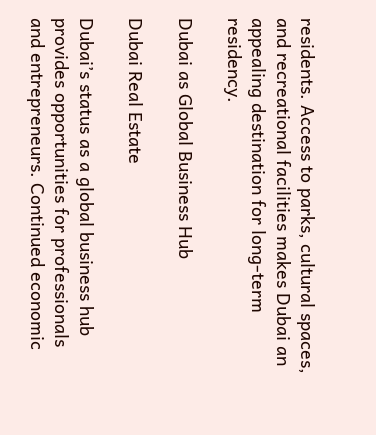residents. Access to parks, cultural spaces, and recreational facilities makes Dubai an appealing destination for long-term residency.

Dubai as Global Business Hub

Dubai Real Estate

Dubai’s status as a global business hub provides opportunities for professionals and entrepreneurs. Continued economic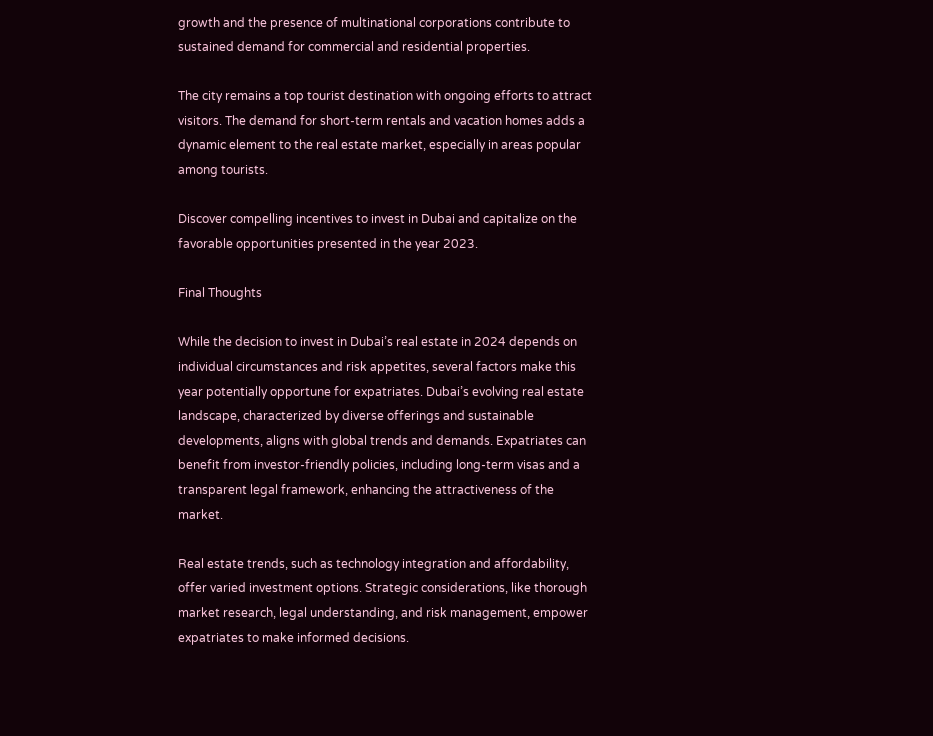growth and the presence of multinational corporations contribute to sustained demand for commercial and residential properties.

The city remains a top tourist destination with ongoing efforts to attract visitors. The demand for short-term rentals and vacation homes adds a dynamic element to the real estate market, especially in areas popular among tourists.

Discover compelling incentives to invest in Dubai and capitalize on the favorable opportunities presented in the year 2023.

Final Thoughts

While the decision to invest in Dubai’s real estate in 2024 depends on individual circumstances and risk appetites, several factors make this year potentially opportune for expatriates. Dubai’s evolving real estate landscape, characterized by diverse offerings and sustainable developments, aligns with global trends and demands. Expatriates can benefit from investor-friendly policies, including long-term visas and a transparent legal framework, enhancing the attractiveness of the market.

Real estate trends, such as technology integration and affordability, offer varied investment options. Strategic considerations, like thorough market research, legal understanding, and risk management, empower expatriates to make informed decisions.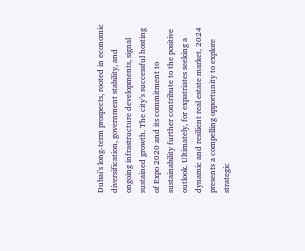Dubai’s long-term prospects, rooted in economic diversification, government stability, and ongoing infrastructure developments, signal sustained growth. The city’s successful hosting of Expo 2020 and its commitment to sustainability further contribute to the positive outlook. Ultimately, for expatriates seeking a dynamic and resilient real estate market, 2024 presents a compelling opportunity to explore strategic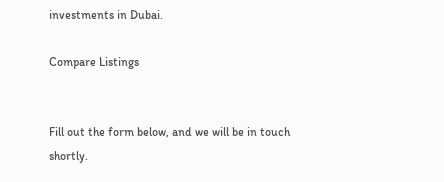investments in Dubai.

Compare Listings


Fill out the form below, and we will be in touch shortly.